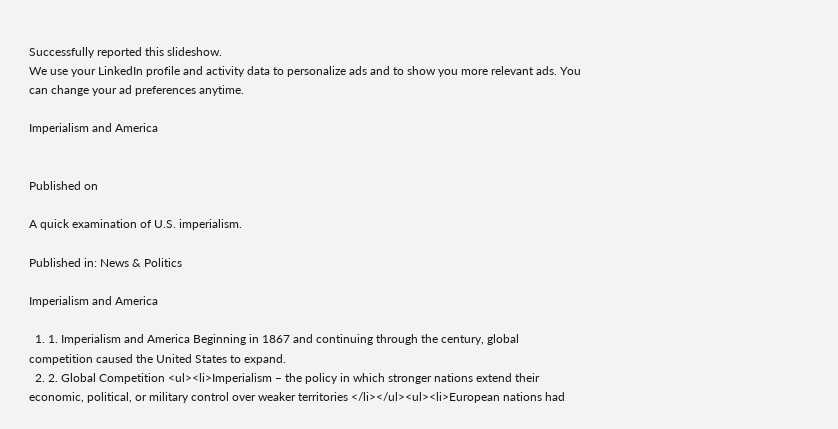Successfully reported this slideshow.
We use your LinkedIn profile and activity data to personalize ads and to show you more relevant ads. You can change your ad preferences anytime.

Imperialism and America


Published on

A quick examination of U.S. imperialism.

Published in: News & Politics

Imperialism and America

  1. 1. Imperialism and America Beginning in 1867 and continuing through the century, global competition caused the United States to expand.
  2. 2. Global Competition <ul><li>Imperialism – the policy in which stronger nations extend their economic, political, or military control over weaker territories </li></ul><ul><li>European nations had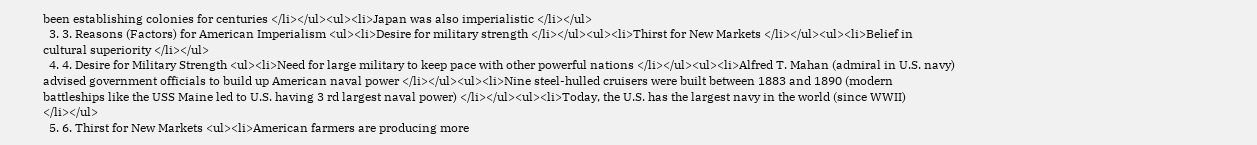been establishing colonies for centuries </li></ul><ul><li>Japan was also imperialistic </li></ul>
  3. 3. Reasons (Factors) for American Imperialism <ul><li>Desire for military strength </li></ul><ul><li>Thirst for New Markets </li></ul><ul><li>Belief in cultural superiority </li></ul>
  4. 4. Desire for Military Strength <ul><li>Need for large military to keep pace with other powerful nations </li></ul><ul><li>Alfred T. Mahan (admiral in U.S. navy) advised government officials to build up American naval power </li></ul><ul><li>Nine steel-hulled cruisers were built between 1883 and 1890 (modern battleships like the USS Maine led to U.S. having 3 rd largest naval power) </li></ul><ul><li>Today, the U.S. has the largest navy in the world (since WWII) </li></ul>
  5. 6. Thirst for New Markets <ul><li>American farmers are producing more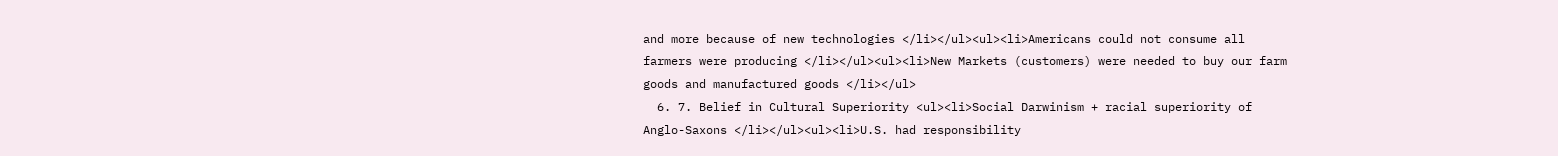and more because of new technologies </li></ul><ul><li>Americans could not consume all farmers were producing </li></ul><ul><li>New Markets (customers) were needed to buy our farm goods and manufactured goods </li></ul>
  6. 7. Belief in Cultural Superiority <ul><li>Social Darwinism + racial superiority of Anglo-Saxons </li></ul><ul><li>U.S. had responsibility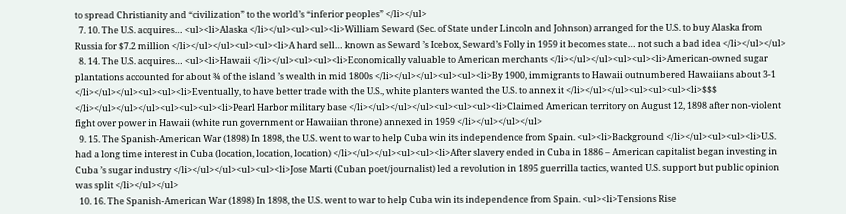to spread Christianity and “civilization” to the world’s “inferior peoples” </li></ul>
  7. 10. The U.S. acquires… <ul><li>Alaska </li></ul><ul><ul><li>William Seward (Sec. of State under Lincoln and Johnson) arranged for the U.S. to buy Alaska from Russia for $7.2 million </li></ul></ul><ul><ul><li>A hard sell… known as Seward ’s Icebox, Seward’s Folly in 1959 it becomes state… not such a bad idea </li></ul></ul>
  8. 14. The U.S. acquires… <ul><li>Hawaii </li></ul><ul><ul><li>Economically valuable to American merchants </li></ul></ul><ul><ul><li>American-owned sugar plantations accounted for about ¾ of the island ’s wealth in mid 1800s </li></ul></ul><ul><ul><li>By 1900, immigrants to Hawaii outnumbered Hawaiians about 3-1 </li></ul></ul><ul><ul><li>Eventually, to have better trade with the U.S., white planters wanted the U.S. to annex it </li></ul></ul><ul><ul><ul><li>$$$ </li></ul></ul></ul><ul><ul><ul><li>Pearl Harbor military base </li></ul></ul></ul><ul><ul><ul><li>Claimed American territory on August 12, 1898 after non-violent fight over power in Hawaii (white run government or Hawaiian throne) annexed in 1959 </li></ul></ul></ul>
  9. 15. The Spanish-American War (1898) In 1898, the U.S. went to war to help Cuba win its independence from Spain. <ul><li>Background </li></ul><ul><ul><li>U.S. had a long time interest in Cuba (location, location, location) </li></ul></ul><ul><ul><li>After slavery ended in Cuba in 1886 – American capitalist began investing in Cuba ’s sugar industry </li></ul></ul><ul><ul><li>Jose Marti (Cuban poet/journalist) led a revolution in 1895 guerrilla tactics, wanted U.S. support but public opinion was split </li></ul></ul>
  10. 16. The Spanish-American War (1898) In 1898, the U.S. went to war to help Cuba win its independence from Spain. <ul><li>Tensions Rise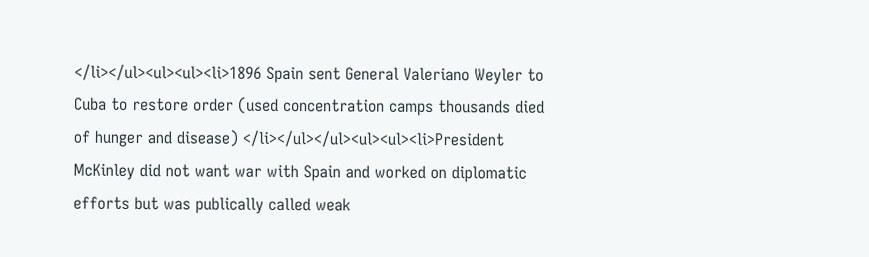</li></ul><ul><ul><li>1896 Spain sent General Valeriano Weyler to Cuba to restore order (used concentration camps thousands died of hunger and disease) </li></ul></ul><ul><ul><li>President McKinley did not want war with Spain and worked on diplomatic efforts but was publically called weak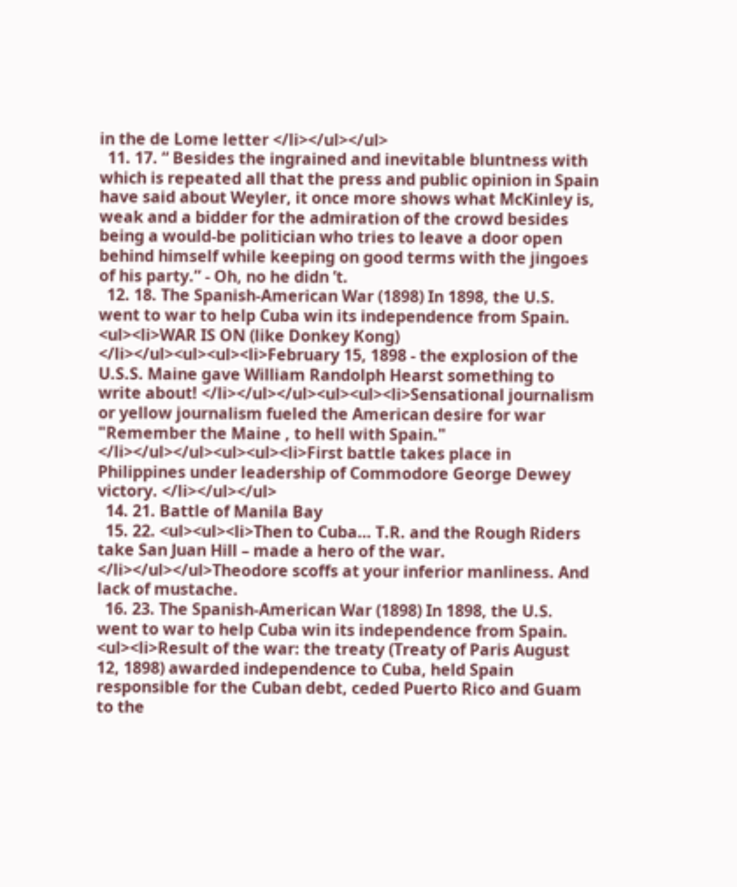in the de Lome letter </li></ul></ul>
  11. 17. “ Besides the ingrained and inevitable bluntness with which is repeated all that the press and public opinion in Spain have said about Weyler, it once more shows what McKinley is, weak and a bidder for the admiration of the crowd besides being a would-be politician who tries to leave a door open behind himself while keeping on good terms with the jingoes of his party.” - Oh, no he didn ’t.
  12. 18. The Spanish-American War (1898) In 1898, the U.S. went to war to help Cuba win its independence from Spain. <ul><li>WAR IS ON (like Donkey Kong) </li></ul><ul><ul><li>February 15, 1898 - the explosion of the U.S.S. Maine gave William Randolph Hearst something to write about! </li></ul></ul><ul><ul><li>Sensational journalism or yellow journalism fueled the American desire for war "Remember the Maine , to hell with Spain." </li></ul></ul><ul><ul><li>First battle takes place in Philippines under leadership of Commodore George Dewey victory. </li></ul></ul>
  14. 21. Battle of Manila Bay
  15. 22. <ul><ul><li>Then to Cuba… T.R. and the Rough Riders take San Juan Hill – made a hero of the war. </li></ul></ul>Theodore scoffs at your inferior manliness. And lack of mustache.
  16. 23. The Spanish-American War (1898) In 1898, the U.S. went to war to help Cuba win its independence from Spain. <ul><li>Result of the war: the treaty (Treaty of Paris August 12, 1898) awarded independence to Cuba, held Spain responsible for the Cuban debt, ceded Puerto Rico and Guam to the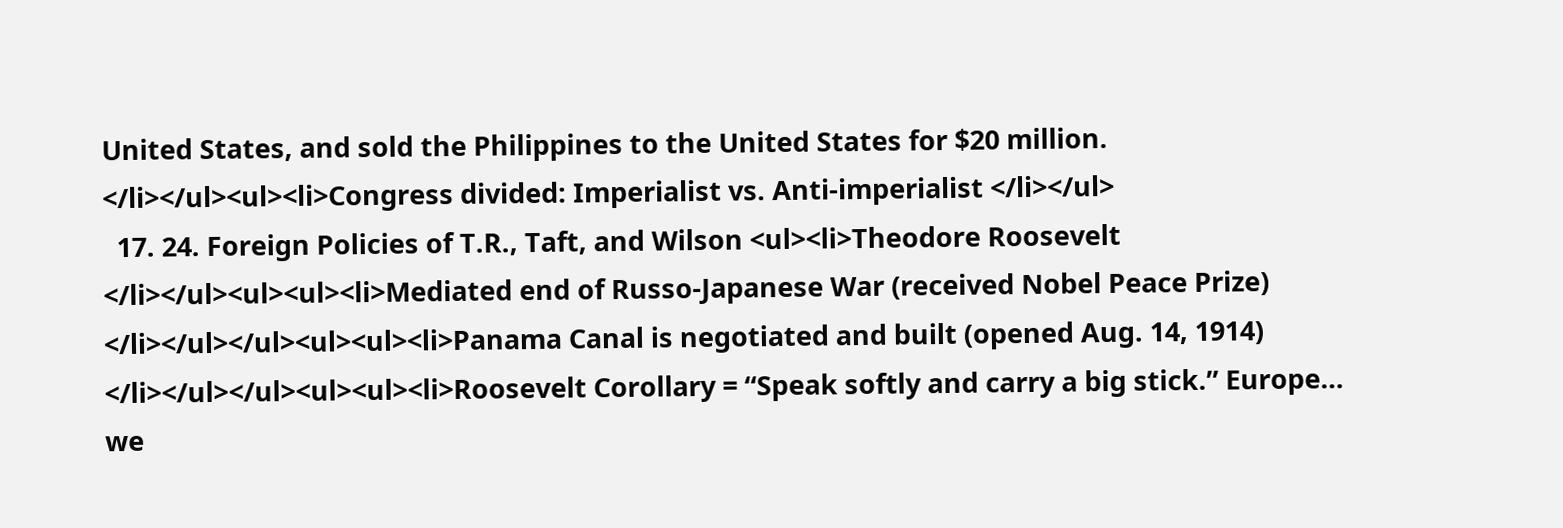United States, and sold the Philippines to the United States for $20 million. </li></ul><ul><li>Congress divided: Imperialist vs. Anti-imperialist </li></ul>
  17. 24. Foreign Policies of T.R., Taft, and Wilson <ul><li>Theodore Roosevelt </li></ul><ul><ul><li>Mediated end of Russo-Japanese War (received Nobel Peace Prize) </li></ul></ul><ul><ul><li>Panama Canal is negotiated and built (opened Aug. 14, 1914) </li></ul></ul><ul><ul><li>Roosevelt Corollary = “Speak softly and carry a big stick.” Europe… we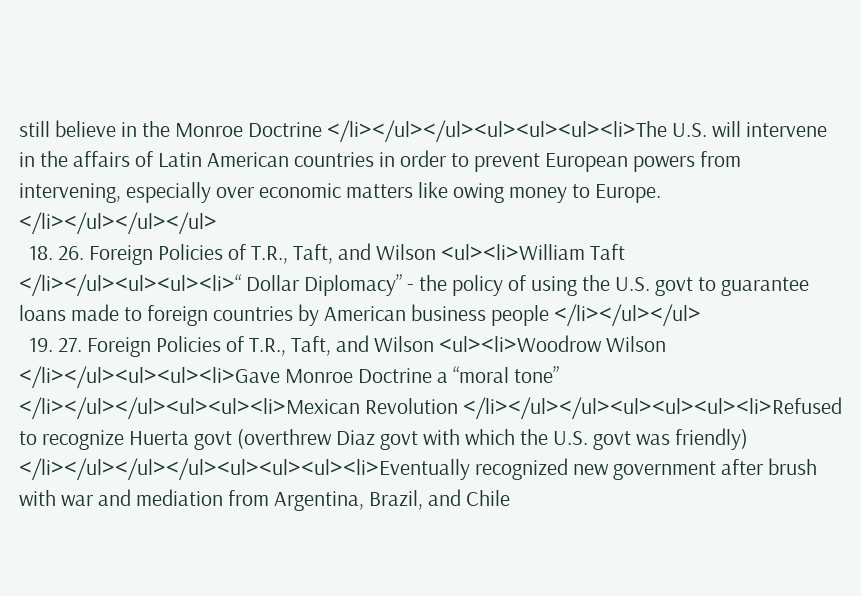still believe in the Monroe Doctrine </li></ul></ul><ul><ul><ul><li>The U.S. will intervene in the affairs of Latin American countries in order to prevent European powers from intervening, especially over economic matters like owing money to Europe. </li></ul></ul></ul>
  18. 26. Foreign Policies of T.R., Taft, and Wilson <ul><li>William Taft </li></ul><ul><ul><li>“ Dollar Diplomacy” - the policy of using the U.S. govt to guarantee loans made to foreign countries by American business people </li></ul></ul>
  19. 27. Foreign Policies of T.R., Taft, and Wilson <ul><li>Woodrow Wilson </li></ul><ul><ul><li>Gave Monroe Doctrine a “moral tone” </li></ul></ul><ul><ul><li>Mexican Revolution </li></ul></ul><ul><ul><ul><li>Refused to recognize Huerta govt (overthrew Diaz govt with which the U.S. govt was friendly) </li></ul></ul></ul><ul><ul><ul><li>Eventually recognized new government after brush with war and mediation from Argentina, Brazil, and Chile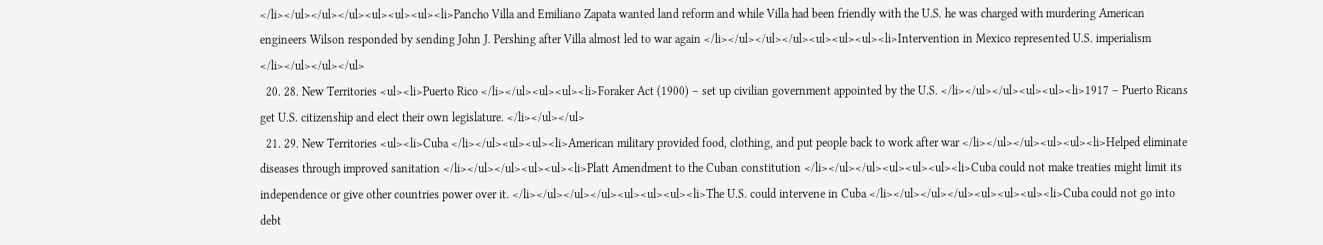</li></ul></ul></ul><ul><ul><ul><li>Pancho Villa and Emiliano Zapata wanted land reform and while Villa had been friendly with the U.S. he was charged with murdering American engineers Wilson responded by sending John J. Pershing after Villa almost led to war again </li></ul></ul></ul><ul><ul><ul><li>Intervention in Mexico represented U.S. imperialism </li></ul></ul></ul>
  20. 28. New Territories <ul><li>Puerto Rico </li></ul><ul><ul><li>Foraker Act (1900) – set up civilian government appointed by the U.S. </li></ul></ul><ul><ul><li>1917 – Puerto Ricans get U.S. citizenship and elect their own legislature. </li></ul></ul>
  21. 29. New Territories <ul><li>Cuba </li></ul><ul><ul><li>American military provided food, clothing, and put people back to work after war </li></ul></ul><ul><ul><li>Helped eliminate diseases through improved sanitation </li></ul></ul><ul><ul><li>Platt Amendment to the Cuban constitution </li></ul></ul><ul><ul><ul><li>Cuba could not make treaties might limit its independence or give other countries power over it. </li></ul></ul></ul><ul><ul><ul><li>The U.S. could intervene in Cuba </li></ul></ul></ul><ul><ul><ul><li>Cuba could not go into debt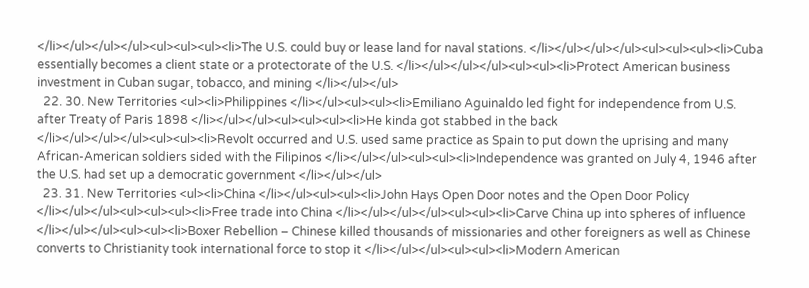</li></ul></ul></ul><ul><ul><ul><li>The U.S. could buy or lease land for naval stations. </li></ul></ul></ul><ul><ul><ul><li>Cuba essentially becomes a client state or a protectorate of the U.S. </li></ul></ul></ul><ul><ul><li>Protect American business investment in Cuban sugar, tobacco, and mining </li></ul></ul>
  22. 30. New Territories <ul><li>Philippines </li></ul><ul><ul><li>Emiliano Aguinaldo led fight for independence from U.S. after Treaty of Paris 1898 </li></ul></ul><ul><ul><ul><li>He kinda got stabbed in the back </li></ul></ul></ul><ul><ul><li>Revolt occurred and U.S. used same practice as Spain to put down the uprising and many African-American soldiers sided with the Filipinos </li></ul></ul><ul><ul><li>Independence was granted on July 4, 1946 after the U.S. had set up a democratic government </li></ul></ul>
  23. 31. New Territories <ul><li>China </li></ul><ul><ul><li>John Hays Open Door notes and the Open Door Policy </li></ul></ul><ul><ul><ul><li>Free trade into China </li></ul></ul></ul><ul><ul><li>Carve China up into spheres of influence </li></ul></ul><ul><ul><li>Boxer Rebellion – Chinese killed thousands of missionaries and other foreigners as well as Chinese converts to Christianity took international force to stop it </li></ul></ul><ul><ul><li>Modern American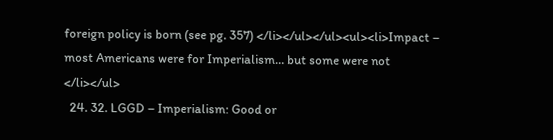foreign policy is born (see pg. 357) </li></ul></ul><ul><li>Impact – most Americans were for Imperialism… but some were not </li></ul>
  24. 32. LGGD – Imperialism: Good or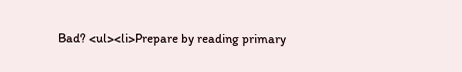Bad? <ul><li>Prepare by reading primary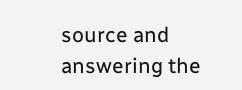source and answering the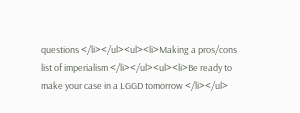questions </li></ul><ul><li>Making a pros/cons list of imperialism </li></ul><ul><li>Be ready to make your case in a LGGD tomorrow </li></ul>